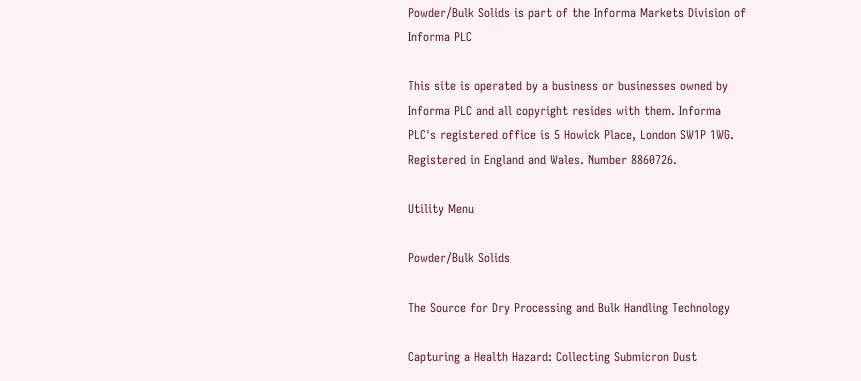Powder/Bulk Solids is part of the Informa Markets Division of Informa PLC

This site is operated by a business or businesses owned by Informa PLC and all copyright resides with them. Informa PLC's registered office is 5 Howick Place, London SW1P 1WG. Registered in England and Wales. Number 8860726.

Utility Menu

Powder/Bulk Solids

The Source for Dry Processing and Bulk Handling Technology

Capturing a Health Hazard: Collecting Submicron Dust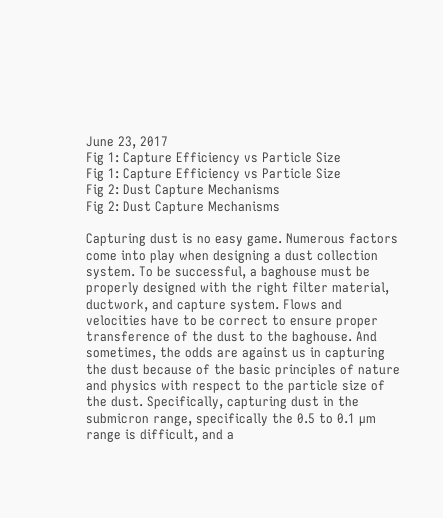June 23, 2017
Fig 1: Capture Efficiency vs Particle Size
Fig 1: Capture Efficiency vs Particle Size
Fig 2: Dust Capture Mechanisms
Fig 2: Dust Capture Mechanisms

Capturing dust is no easy game. Numerous factors come into play when designing a dust collection system. To be successful, a baghouse must be properly designed with the right filter material, ductwork, and capture system. Flows and velocities have to be correct to ensure proper transference of the dust to the baghouse. And sometimes, the odds are against us in capturing the dust because of the basic principles of nature and physics with respect to the particle size of the dust. Specifically, capturing dust in the submicron range, specifically the 0.5 to 0.1 µm range is difficult, and a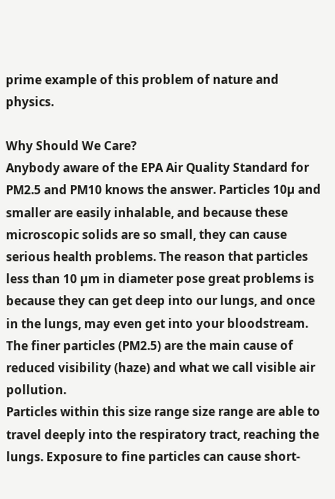prime example of this problem of nature and physics.

Why Should We Care?
Anybody aware of the EPA Air Quality Standard for PM2.5 and PM10 knows the answer. Particles 10µ and smaller are easily inhalable, and because these microscopic solids are so small, they can cause serious health problems. The reason that particles less than 10 µm in diameter pose great problems is because they can get deep into our lungs, and once in the lungs, may even get into your bloodstream. The finer particles (PM2.5) are the main cause of reduced visibility (haze) and what we call visible air pollution.
Particles within this size range size range are able to travel deeply into the respiratory tract, reaching the lungs. Exposure to fine particles can cause short-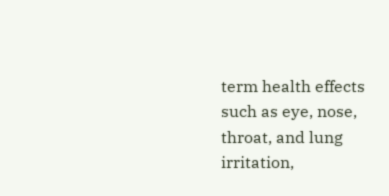term health effects such as eye, nose, throat, and lung irritation,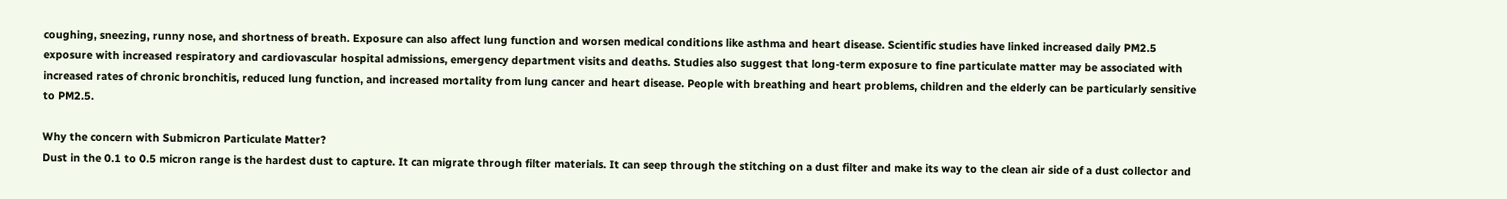coughing, sneezing, runny nose, and shortness of breath. Exposure can also affect lung function and worsen medical conditions like asthma and heart disease. Scientific studies have linked increased daily PM2.5 exposure with increased respiratory and cardiovascular hospital admissions, emergency department visits and deaths. Studies also suggest that long-term exposure to fine particulate matter may be associated with increased rates of chronic bronchitis, reduced lung function, and increased mortality from lung cancer and heart disease. People with breathing and heart problems, children and the elderly can be particularly sensitive to PM2.5.

Why the concern with Submicron Particulate Matter?
Dust in the 0.1 to 0.5 micron range is the hardest dust to capture. It can migrate through filter materials. It can seep through the stitching on a dust filter and make its way to the clean air side of a dust collector and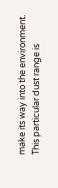make its way into the environment.
This particular dust range is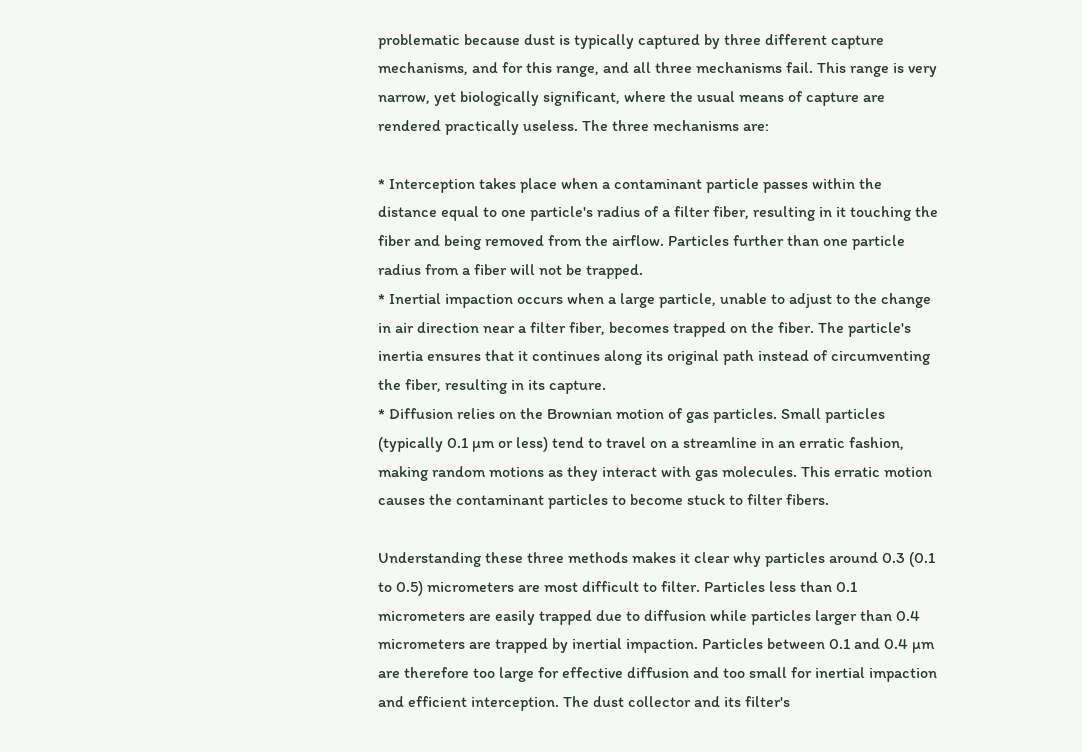problematic because dust is typically captured by three different capture mechanisms, and for this range, and all three mechanisms fail. This range is very narrow, yet biologically significant, where the usual means of capture are rendered practically useless. The three mechanisms are:

* Interception takes place when a contaminant particle passes within the distance equal to one particle's radius of a filter fiber, resulting in it touching the fiber and being removed from the airflow. Particles further than one particle radius from a fiber will not be trapped.
* Inertial impaction occurs when a large particle, unable to adjust to the change in air direction near a filter fiber, becomes trapped on the fiber. The particle's inertia ensures that it continues along its original path instead of circumventing the fiber, resulting in its capture.
* Diffusion relies on the Brownian motion of gas particles. Small particles (typically 0.1 µm or less) tend to travel on a streamline in an erratic fashion, making random motions as they interact with gas molecules. This erratic motion causes the contaminant particles to become stuck to filter fibers.

Understanding these three methods makes it clear why particles around 0.3 (0.1 to 0.5) micrometers are most difficult to filter. Particles less than 0.1 micrometers are easily trapped due to diffusion while particles larger than 0.4 micrometers are trapped by inertial impaction. Particles between 0.1 and 0.4 µm are therefore too large for effective diffusion and too small for inertial impaction and efficient interception. The dust collector and its filter's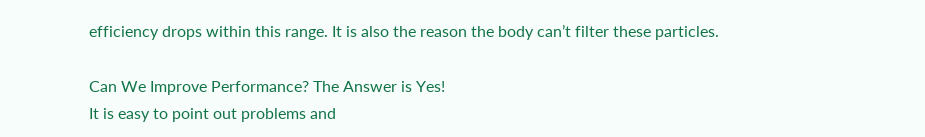efficiency drops within this range. It is also the reason the body can’t filter these particles.

Can We Improve Performance? The Answer is Yes!
It is easy to point out problems and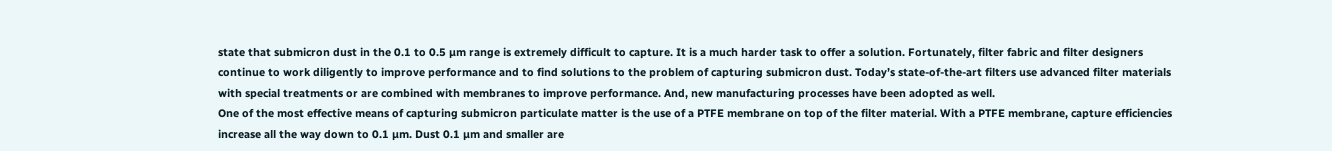state that submicron dust in the 0.1 to 0.5 µm range is extremely difficult to capture. It is a much harder task to offer a solution. Fortunately, filter fabric and filter designers continue to work diligently to improve performance and to find solutions to the problem of capturing submicron dust. Today’s state-of-the-art filters use advanced filter materials with special treatments or are combined with membranes to improve performance. And, new manufacturing processes have been adopted as well.
One of the most effective means of capturing submicron particulate matter is the use of a PTFE membrane on top of the filter material. With a PTFE membrane, capture efficiencies increase all the way down to 0.1 µm. Dust 0.1 µm and smaller are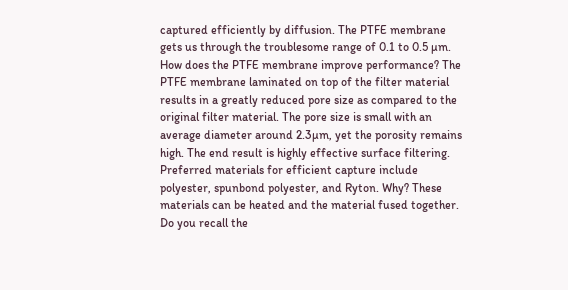captured efficiently by diffusion. The PTFE membrane gets us through the troublesome range of 0.1 to 0.5 µm.
How does the PTFE membrane improve performance? The PTFE membrane laminated on top of the filter material results in a greatly reduced pore size as compared to the original filter material. The pore size is small with an average diameter around 2.3µm, yet the porosity remains high. The end result is highly effective surface filtering.
Preferred materials for efficient capture include polyester, spunbond polyester, and Ryton. Why? These materials can be heated and the material fused together. Do you recall the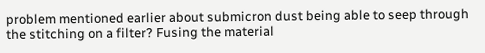problem mentioned earlier about submicron dust being able to seep through the stitching on a filter? Fusing the material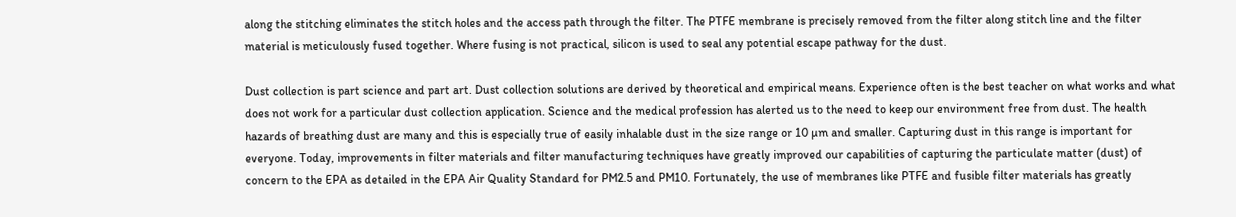along the stitching eliminates the stitch holes and the access path through the filter. The PTFE membrane is precisely removed from the filter along stitch line and the filter material is meticulously fused together. Where fusing is not practical, silicon is used to seal any potential escape pathway for the dust.

Dust collection is part science and part art. Dust collection solutions are derived by theoretical and empirical means. Experience often is the best teacher on what works and what does not work for a particular dust collection application. Science and the medical profession has alerted us to the need to keep our environment free from dust. The health hazards of breathing dust are many and this is especially true of easily inhalable dust in the size range or 10 µm and smaller. Capturing dust in this range is important for everyone. Today, improvements in filter materials and filter manufacturing techniques have greatly improved our capabilities of capturing the particulate matter (dust) of concern to the EPA as detailed in the EPA Air Quality Standard for PM2.5 and PM10. Fortunately, the use of membranes like PTFE and fusible filter materials has greatly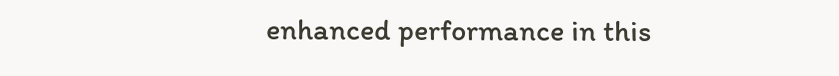enhanced performance in this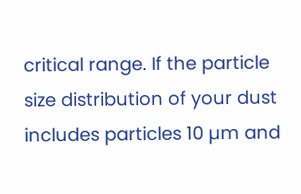critical range. If the particle size distribution of your dust includes particles 10 µm and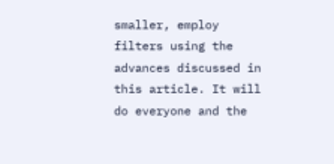smaller, employ filters using the advances discussed in this article. It will do everyone and the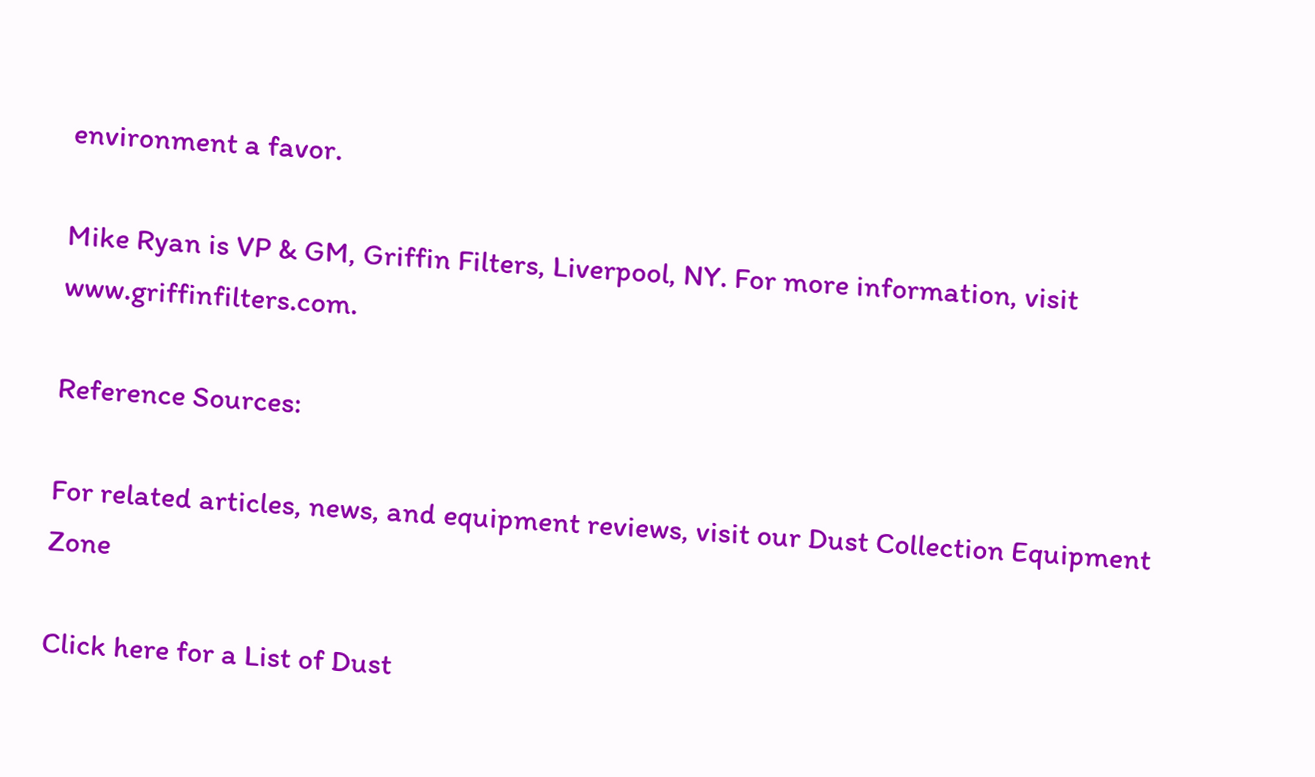environment a favor.

Mike Ryan is VP & GM, Griffin Filters, Liverpool, NY. For more information, visit www.griffinfilters.com.

Reference Sources:

For related articles, news, and equipment reviews, visit our Dust Collection Equipment Zone

Click here for a List of Dust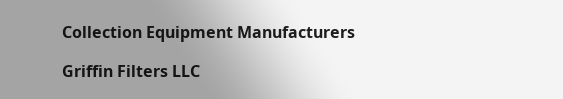Collection Equipment Manufacturers

Griffin Filters LLC